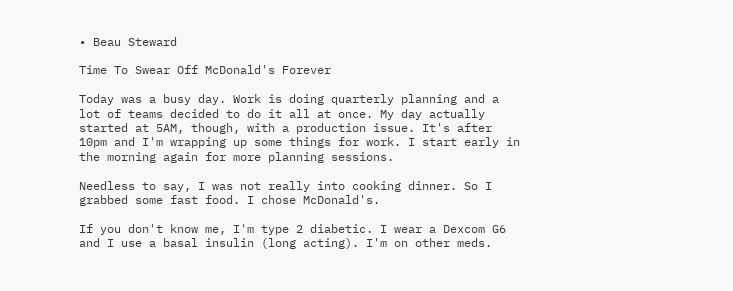• Beau Steward

Time To Swear Off McDonald's Forever

Today was a busy day. Work is doing quarterly planning and a lot of teams decided to do it all at once. My day actually started at 5AM, though, with a production issue. It's after 10pm and I'm wrapping up some things for work. I start early in the morning again for more planning sessions.

Needless to say, I was not really into cooking dinner. So I grabbed some fast food. I chose McDonald's.

If you don't know me, I'm type 2 diabetic. I wear a Dexcom G6 and I use a basal insulin (long acting). I'm on other meds.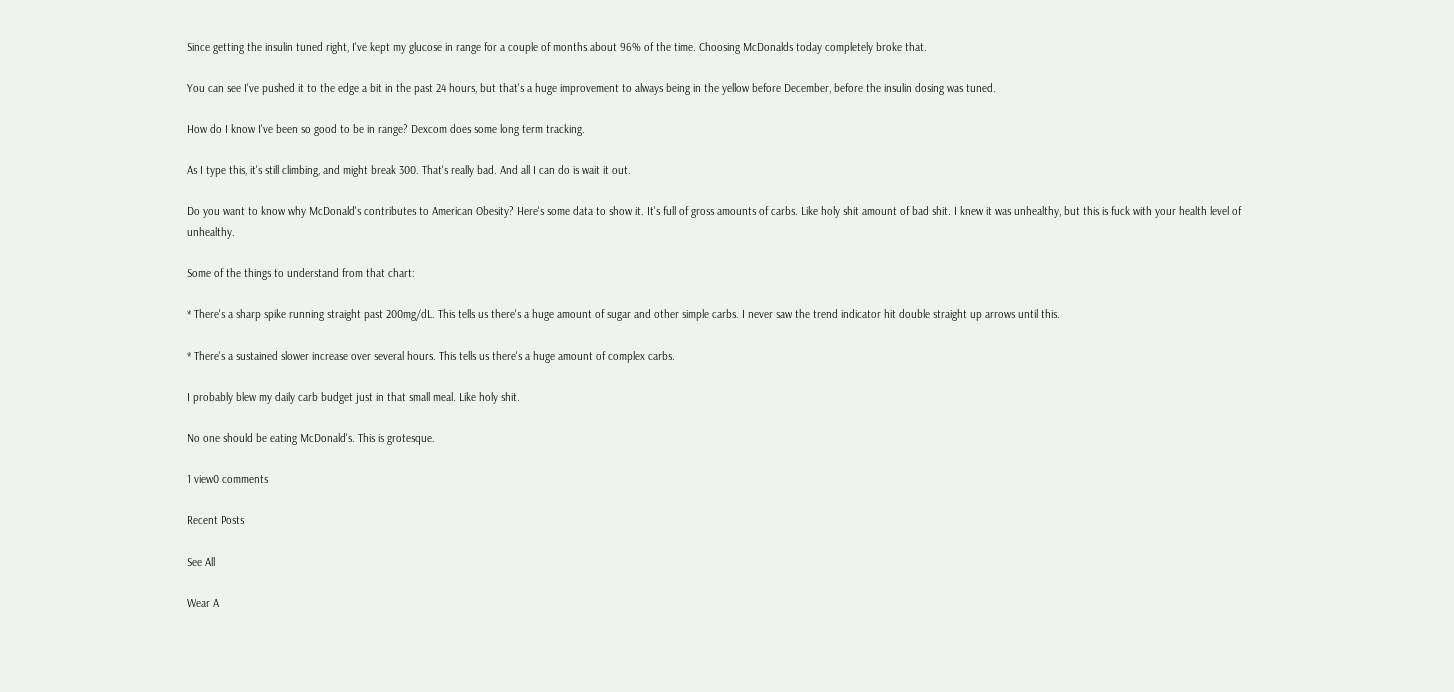Since getting the insulin tuned right, I've kept my glucose in range for a couple of months about 96% of the time. Choosing McDonalds today completely broke that.

You can see I've pushed it to the edge a bit in the past 24 hours, but that's a huge improvement to always being in the yellow before December, before the insulin dosing was tuned.

How do I know I've been so good to be in range? Dexcom does some long term tracking.

As I type this, it's still climbing, and might break 300. That's really bad. And all I can do is wait it out.

Do you want to know why McDonald's contributes to American Obesity? Here's some data to show it. It's full of gross amounts of carbs. Like holy shit amount of bad shit. I knew it was unhealthy, but this is fuck with your health level of unhealthy.

Some of the things to understand from that chart:

* There's a sharp spike running straight past 200mg/dL. This tells us there's a huge amount of sugar and other simple carbs. I never saw the trend indicator hit double straight up arrows until this.

* There's a sustained slower increase over several hours. This tells us there's a huge amount of complex carbs.

I probably blew my daily carb budget just in that small meal. Like holy shit.

No one should be eating McDonald's. This is grotesque.

1 view0 comments

Recent Posts

See All

Wear A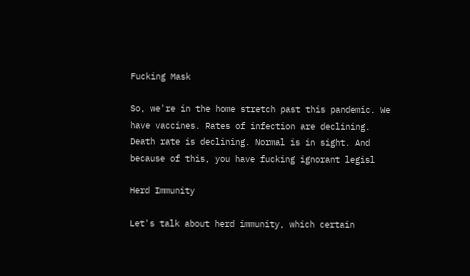Fucking Mask

So, we're in the home stretch past this pandemic. We have vaccines. Rates of infection are declining. Death rate is declining. Normal is in sight. And because of this, you have fucking ignorant legisl

Herd Immunity

Let's talk about herd immunity, which certain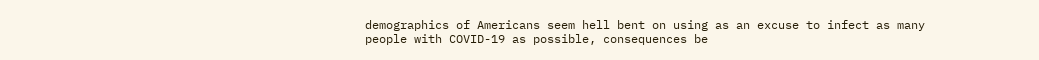demographics of Americans seem hell bent on using as an excuse to infect as many people with COVID-19 as possible, consequences be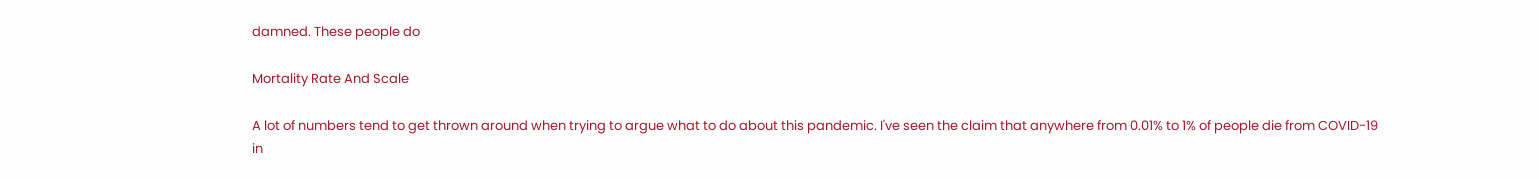damned. These people do

Mortality Rate And Scale

A lot of numbers tend to get thrown around when trying to argue what to do about this pandemic. I've seen the claim that anywhere from 0.01% to 1% of people die from COVID-19 in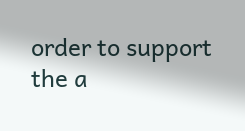order to support the a